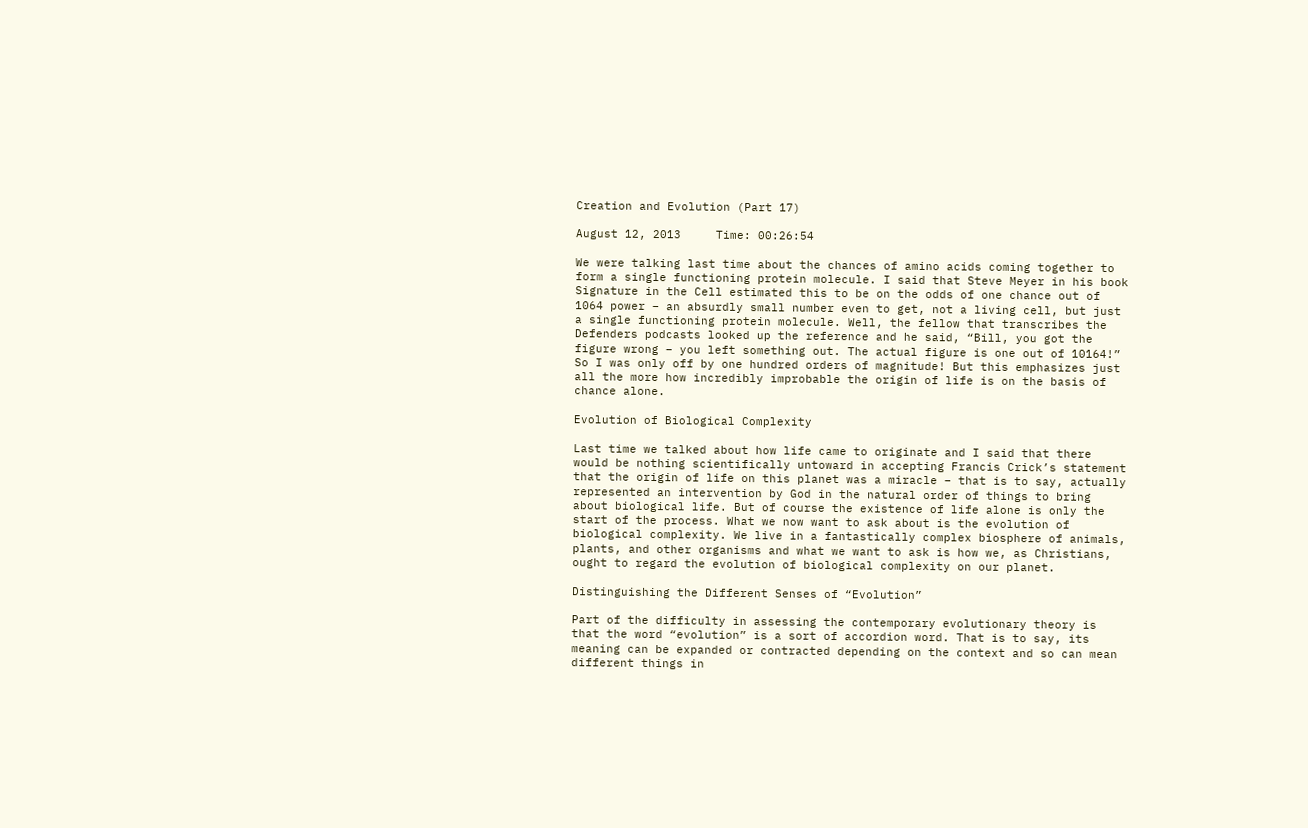Creation and Evolution (Part 17)

August 12, 2013     Time: 00:26:54

We were talking last time about the chances of amino acids coming together to form a single functioning protein molecule. I said that Steve Meyer in his book Signature in the Cell estimated this to be on the odds of one chance out of 1064 power – an absurdly small number even to get, not a living cell, but just a single functioning protein molecule. Well, the fellow that transcribes the Defenders podcasts looked up the reference and he said, “Bill, you got the figure wrong – you left something out. The actual figure is one out of 10164!” So I was only off by one hundred orders of magnitude! But this emphasizes just all the more how incredibly improbable the origin of life is on the basis of chance alone.

Evolution of Biological Complexity

Last time we talked about how life came to originate and I said that there would be nothing scientifically untoward in accepting Francis Crick’s statement that the origin of life on this planet was a miracle – that is to say, actually represented an intervention by God in the natural order of things to bring about biological life. But of course the existence of life alone is only the start of the process. What we now want to ask about is the evolution of biological complexity. We live in a fantastically complex biosphere of animals, plants, and other organisms and what we want to ask is how we, as Christians, ought to regard the evolution of biological complexity on our planet.

Distinguishing the Different Senses of “Evolution”

Part of the difficulty in assessing the contemporary evolutionary theory is that the word “evolution” is a sort of accordion word. That is to say, its meaning can be expanded or contracted depending on the context and so can mean different things in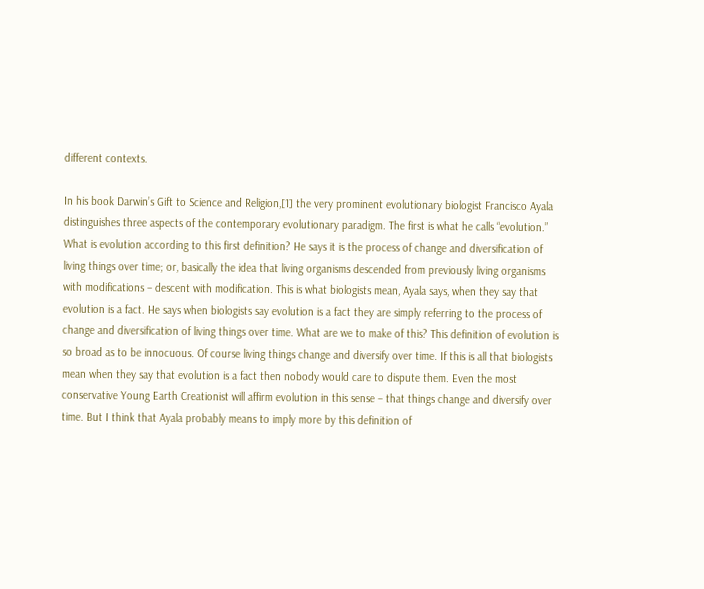different contexts.

In his book Darwin’s Gift to Science and Religion,[1] the very prominent evolutionary biologist Francisco Ayala distinguishes three aspects of the contemporary evolutionary paradigm. The first is what he calls “evolution.” What is evolution according to this first definition? He says it is the process of change and diversification of living things over time; or, basically the idea that living organisms descended from previously living organisms with modifications – descent with modification. This is what biologists mean, Ayala says, when they say that evolution is a fact. He says when biologists say evolution is a fact they are simply referring to the process of change and diversification of living things over time. What are we to make of this? This definition of evolution is so broad as to be innocuous. Of course living things change and diversify over time. If this is all that biologists mean when they say that evolution is a fact then nobody would care to dispute them. Even the most conservative Young Earth Creationist will affirm evolution in this sense – that things change and diversify over time. But I think that Ayala probably means to imply more by this definition of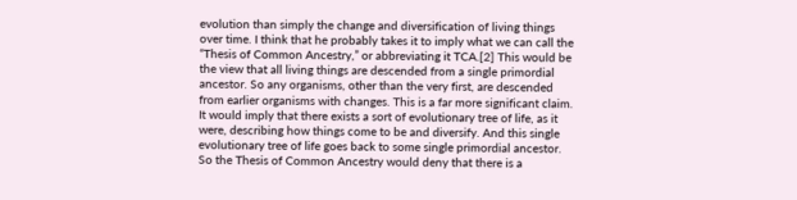evolution than simply the change and diversification of living things over time. I think that he probably takes it to imply what we can call the “Thesis of Common Ancestry,” or abbreviating it TCA.[2] This would be the view that all living things are descended from a single primordial ancestor. So any organisms, other than the very first, are descended from earlier organisms with changes. This is a far more significant claim. It would imply that there exists a sort of evolutionary tree of life, as it were, describing how things come to be and diversify. And this single evolutionary tree of life goes back to some single primordial ancestor. So the Thesis of Common Ancestry would deny that there is a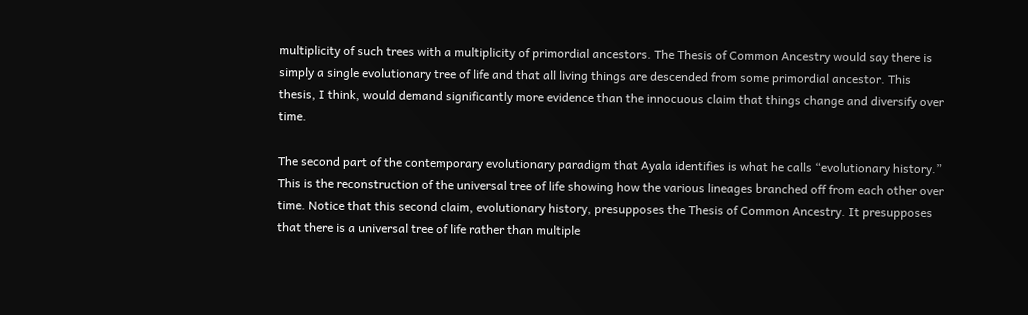multiplicity of such trees with a multiplicity of primordial ancestors. The Thesis of Common Ancestry would say there is simply a single evolutionary tree of life and that all living things are descended from some primordial ancestor. This thesis, I think, would demand significantly more evidence than the innocuous claim that things change and diversify over time.

The second part of the contemporary evolutionary paradigm that Ayala identifies is what he calls “evolutionary history.” This is the reconstruction of the universal tree of life showing how the various lineages branched off from each other over time. Notice that this second claim, evolutionary history, presupposes the Thesis of Common Ancestry. It presupposes that there is a universal tree of life rather than multiple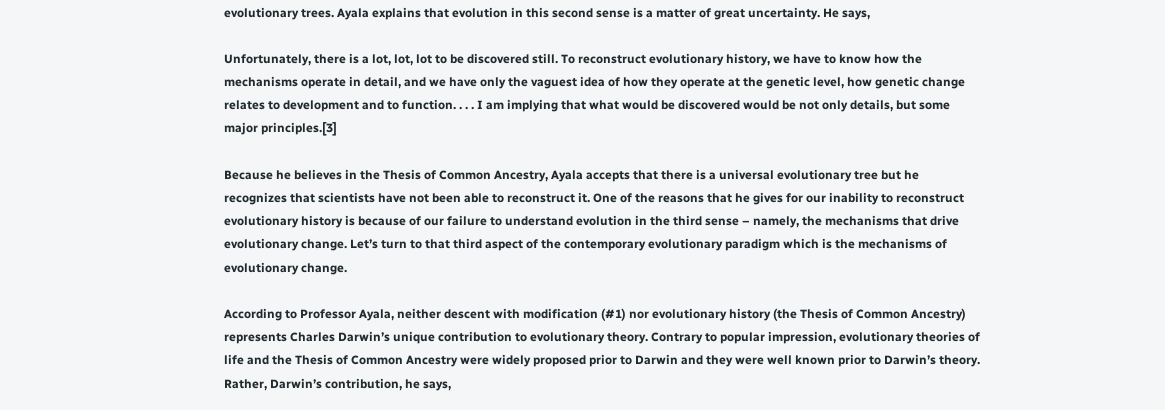evolutionary trees. Ayala explains that evolution in this second sense is a matter of great uncertainty. He says,

Unfortunately, there is a lot, lot, lot to be discovered still. To reconstruct evolutionary history, we have to know how the mechanisms operate in detail, and we have only the vaguest idea of how they operate at the genetic level, how genetic change relates to development and to function. . . . I am implying that what would be discovered would be not only details, but some major principles.[3]

Because he believes in the Thesis of Common Ancestry, Ayala accepts that there is a universal evolutionary tree but he recognizes that scientists have not been able to reconstruct it. One of the reasons that he gives for our inability to reconstruct evolutionary history is because of our failure to understand evolution in the third sense – namely, the mechanisms that drive evolutionary change. Let’s turn to that third aspect of the contemporary evolutionary paradigm which is the mechanisms of evolutionary change.

According to Professor Ayala, neither descent with modification (#1) nor evolutionary history (the Thesis of Common Ancestry) represents Charles Darwin’s unique contribution to evolutionary theory. Contrary to popular impression, evolutionary theories of life and the Thesis of Common Ancestry were widely proposed prior to Darwin and they were well known prior to Darwin’s theory. Rather, Darwin’s contribution, he says,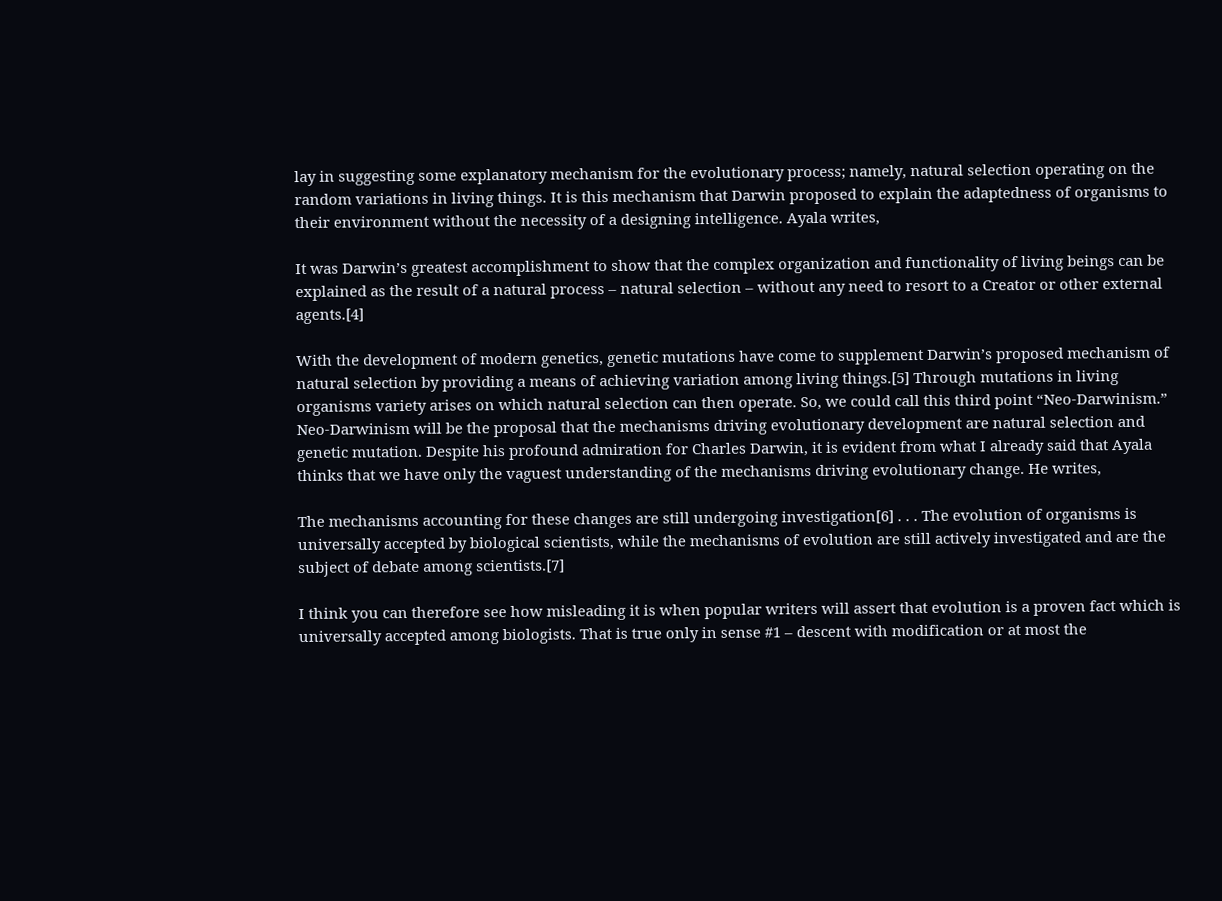lay in suggesting some explanatory mechanism for the evolutionary process; namely, natural selection operating on the random variations in living things. It is this mechanism that Darwin proposed to explain the adaptedness of organisms to their environment without the necessity of a designing intelligence. Ayala writes,

It was Darwin’s greatest accomplishment to show that the complex organization and functionality of living beings can be explained as the result of a natural process – natural selection – without any need to resort to a Creator or other external agents.[4]

With the development of modern genetics, genetic mutations have come to supplement Darwin’s proposed mechanism of natural selection by providing a means of achieving variation among living things.[5] Through mutations in living organisms variety arises on which natural selection can then operate. So, we could call this third point “Neo-Darwinism.” Neo-Darwinism will be the proposal that the mechanisms driving evolutionary development are natural selection and genetic mutation. Despite his profound admiration for Charles Darwin, it is evident from what I already said that Ayala thinks that we have only the vaguest understanding of the mechanisms driving evolutionary change. He writes,

The mechanisms accounting for these changes are still undergoing investigation[6] . . . The evolution of organisms is universally accepted by biological scientists, while the mechanisms of evolution are still actively investigated and are the subject of debate among scientists.[7]

I think you can therefore see how misleading it is when popular writers will assert that evolution is a proven fact which is universally accepted among biologists. That is true only in sense #1 – descent with modification or at most the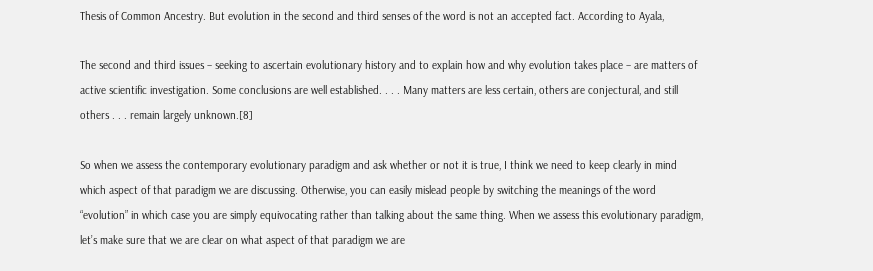Thesis of Common Ancestry. But evolution in the second and third senses of the word is not an accepted fact. According to Ayala,

The second and third issues – seeking to ascertain evolutionary history and to explain how and why evolution takes place – are matters of active scientific investigation. Some conclusions are well established. . . . Many matters are less certain, others are conjectural, and still others . . . remain largely unknown.[8]

So when we assess the contemporary evolutionary paradigm and ask whether or not it is true, I think we need to keep clearly in mind which aspect of that paradigm we are discussing. Otherwise, you can easily mislead people by switching the meanings of the word “evolution” in which case you are simply equivocating rather than talking about the same thing. When we assess this evolutionary paradigm, let’s make sure that we are clear on what aspect of that paradigm we are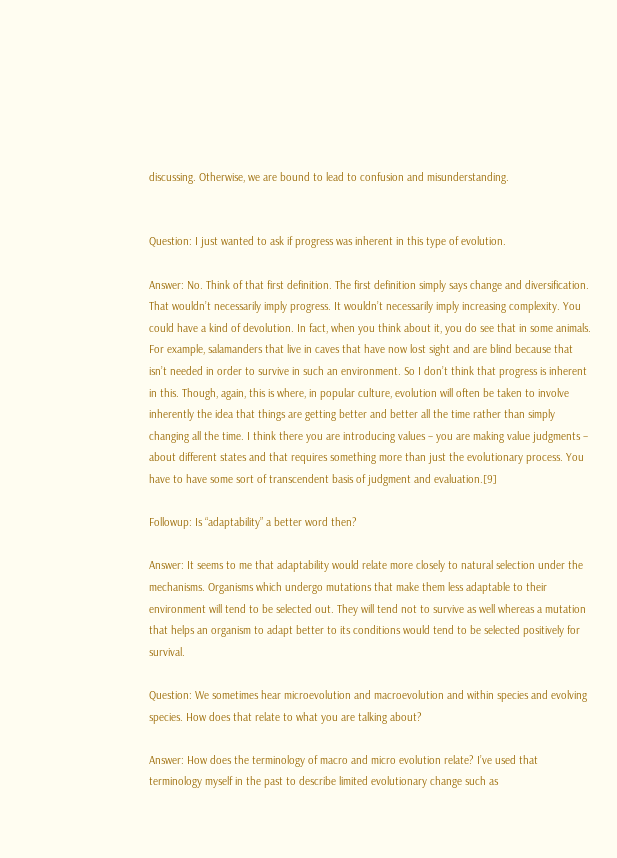discussing. Otherwise, we are bound to lead to confusion and misunderstanding.


Question: I just wanted to ask if progress was inherent in this type of evolution.

Answer: No. Think of that first definition. The first definition simply says change and diversification. That wouldn’t necessarily imply progress. It wouldn’t necessarily imply increasing complexity. You could have a kind of devolution. In fact, when you think about it, you do see that in some animals. For example, salamanders that live in caves that have now lost sight and are blind because that isn’t needed in order to survive in such an environment. So I don’t think that progress is inherent in this. Though, again, this is where, in popular culture, evolution will often be taken to involve inherently the idea that things are getting better and better all the time rather than simply changing all the time. I think there you are introducing values – you are making value judgments – about different states and that requires something more than just the evolutionary process. You have to have some sort of transcendent basis of judgment and evaluation.[9]

Followup: Is “adaptability” a better word then?

Answer: It seems to me that adaptability would relate more closely to natural selection under the mechanisms. Organisms which undergo mutations that make them less adaptable to their environment will tend to be selected out. They will tend not to survive as well whereas a mutation that helps an organism to adapt better to its conditions would tend to be selected positively for survival.

Question: We sometimes hear microevolution and macroevolution and within species and evolving species. How does that relate to what you are talking about?

Answer: How does the terminology of macro and micro evolution relate? I’ve used that terminology myself in the past to describe limited evolutionary change such as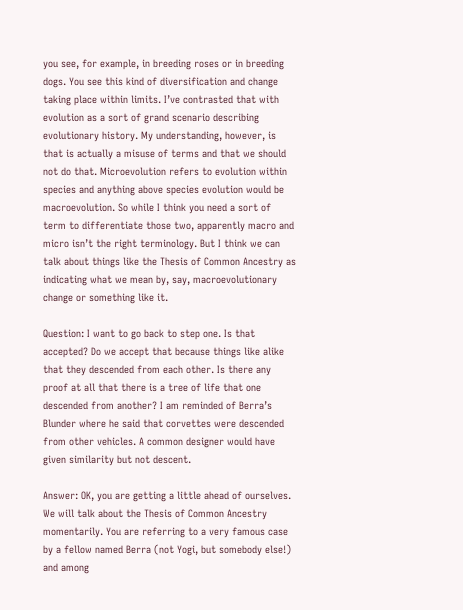you see, for example, in breeding roses or in breeding dogs. You see this kind of diversification and change taking place within limits. I’ve contrasted that with evolution as a sort of grand scenario describing evolutionary history. My understanding, however, is that is actually a misuse of terms and that we should not do that. Microevolution refers to evolution within species and anything above species evolution would be macroevolution. So while I think you need a sort of term to differentiate those two, apparently macro and micro isn’t the right terminology. But I think we can talk about things like the Thesis of Common Ancestry as indicating what we mean by, say, macroevolutionary change or something like it.

Question: I want to go back to step one. Is that accepted? Do we accept that because things like alike that they descended from each other. Is there any proof at all that there is a tree of life that one descended from another? I am reminded of Berra’s Blunder where he said that corvettes were descended from other vehicles. A common designer would have given similarity but not descent.

Answer: OK, you are getting a little ahead of ourselves. We will talk about the Thesis of Common Ancestry momentarily. You are referring to a very famous case by a fellow named Berra (not Yogi, but somebody else!) and among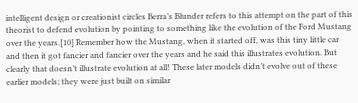intelligent design or creationist circles Berra’s Blunder refers to this attempt on the part of this theorist to defend evolution by pointing to something like the evolution of the Ford Mustang over the years.[10] Remember how the Mustang, when it started off, was this tiny little car and then it got fancier and fancier over the years and he said this illustrates evolution. But clearly that doesn’t illustrate evolution at all! These later models didn’t evolve out of these earlier models; they were just built on similar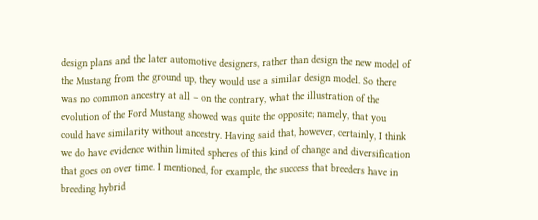design plans and the later automotive designers, rather than design the new model of the Mustang from the ground up, they would use a similar design model. So there was no common ancestry at all – on the contrary, what the illustration of the evolution of the Ford Mustang showed was quite the opposite; namely, that you could have similarity without ancestry. Having said that, however, certainly, I think we do have evidence within limited spheres of this kind of change and diversification that goes on over time. I mentioned, for example, the success that breeders have in breeding hybrid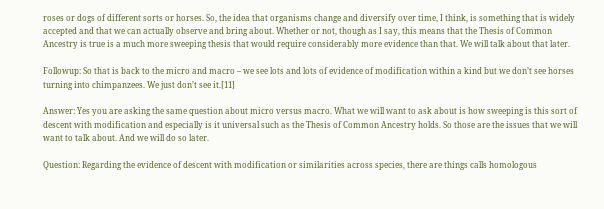roses or dogs of different sorts or horses. So, the idea that organisms change and diversify over time, I think, is something that is widely accepted and that we can actually observe and bring about. Whether or not, though as I say, this means that the Thesis of Common Ancestry is true is a much more sweeping thesis that would require considerably more evidence than that. We will talk about that later.

Followup: So that is back to the micro and macro – we see lots and lots of evidence of modification within a kind but we don’t see horses turning into chimpanzees. We just don’t see it.[11]

Answer: Yes you are asking the same question about micro versus macro. What we will want to ask about is how sweeping is this sort of descent with modification and especially is it universal such as the Thesis of Common Ancestry holds. So those are the issues that we will want to talk about. And we will do so later.

Question: Regarding the evidence of descent with modification or similarities across species, there are things calls homologous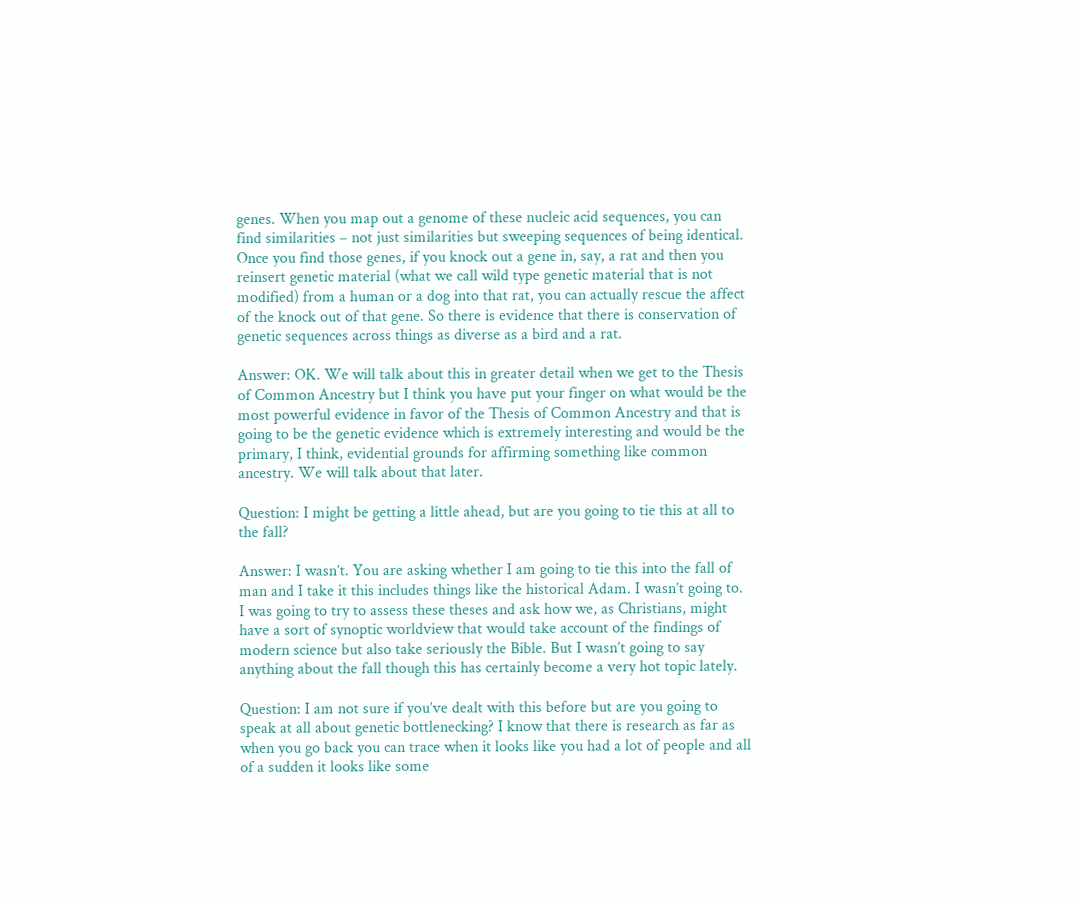genes. When you map out a genome of these nucleic acid sequences, you can find similarities – not just similarities but sweeping sequences of being identical. Once you find those genes, if you knock out a gene in, say, a rat and then you reinsert genetic material (what we call wild type genetic material that is not modified) from a human or a dog into that rat, you can actually rescue the affect of the knock out of that gene. So there is evidence that there is conservation of genetic sequences across things as diverse as a bird and a rat.

Answer: OK. We will talk about this in greater detail when we get to the Thesis of Common Ancestry but I think you have put your finger on what would be the most powerful evidence in favor of the Thesis of Common Ancestry and that is going to be the genetic evidence which is extremely interesting and would be the primary, I think, evidential grounds for affirming something like common ancestry. We will talk about that later.

Question: I might be getting a little ahead, but are you going to tie this at all to the fall?

Answer: I wasn’t. You are asking whether I am going to tie this into the fall of man and I take it this includes things like the historical Adam. I wasn’t going to. I was going to try to assess these theses and ask how we, as Christians, might have a sort of synoptic worldview that would take account of the findings of modern science but also take seriously the Bible. But I wasn’t going to say anything about the fall though this has certainly become a very hot topic lately.

Question: I am not sure if you’ve dealt with this before but are you going to speak at all about genetic bottlenecking? I know that there is research as far as when you go back you can trace when it looks like you had a lot of people and all of a sudden it looks like some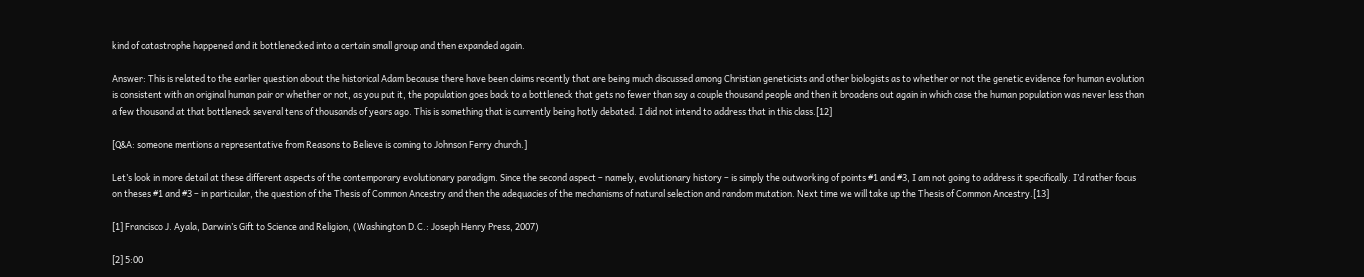kind of catastrophe happened and it bottlenecked into a certain small group and then expanded again.

Answer: This is related to the earlier question about the historical Adam because there have been claims recently that are being much discussed among Christian geneticists and other biologists as to whether or not the genetic evidence for human evolution is consistent with an original human pair or whether or not, as you put it, the population goes back to a bottleneck that gets no fewer than say a couple thousand people and then it broadens out again in which case the human population was never less than a few thousand at that bottleneck several tens of thousands of years ago. This is something that is currently being hotly debated. I did not intend to address that in this class.[12]

[Q&A: someone mentions a representative from Reasons to Believe is coming to Johnson Ferry church.]

Let’s look in more detail at these different aspects of the contemporary evolutionary paradigm. Since the second aspect – namely, evolutionary history – is simply the outworking of points #1 and #3, I am not going to address it specifically. I’d rather focus on theses #1 and #3 – in particular, the question of the Thesis of Common Ancestry and then the adequacies of the mechanisms of natural selection and random mutation. Next time we will take up the Thesis of Common Ancestry.[13]

[1] Francisco J. Ayala, Darwin’s Gift to Science and Religion, (Washington D.C.: Joseph Henry Press, 2007)

[2] 5:00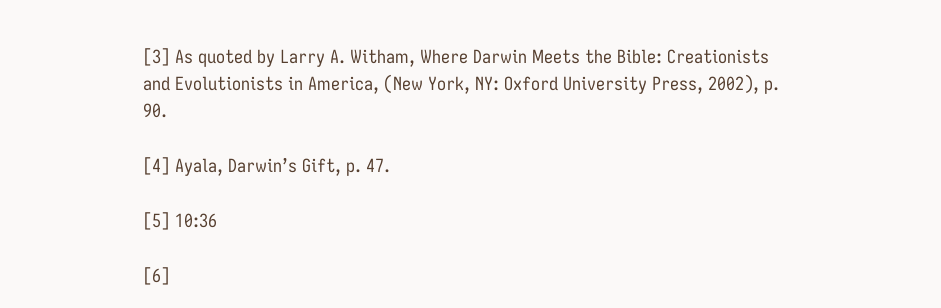[3] As quoted by Larry A. Witham, Where Darwin Meets the Bible: Creationists and Evolutionists in America, (New York, NY: Oxford University Press, 2002), p. 90.

[4] Ayala, Darwin’s Gift, p. 47.

[5] 10:36

[6]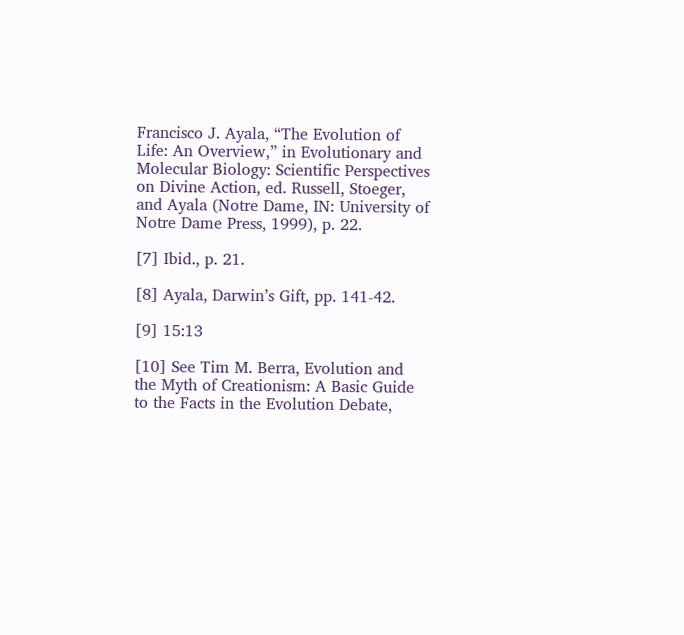Francisco J. Ayala, “The Evolution of Life: An Overview,” in Evolutionary and Molecular Biology: Scientific Perspectives on Divine Action, ed. Russell, Stoeger, and Ayala (Notre Dame, IN: University of Notre Dame Press, 1999), p. 22.

[7] Ibid., p. 21.

[8] Ayala, Darwin’s Gift, pp. 141-42.

[9] 15:13

[10] See Tim M. Berra, Evolution and the Myth of Creationism: A Basic Guide to the Facts in the Evolution Debate,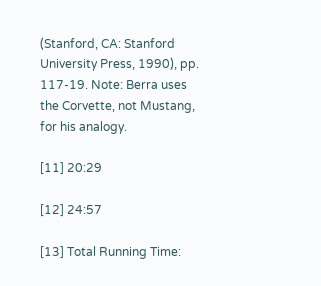(Stanford, CA: Stanford University Press, 1990), pp. 117-19. Note: Berra uses the Corvette, not Mustang, for his analogy.

[11] 20:29

[12] 24:57

[13] Total Running Time: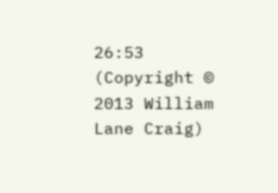26:53 (Copyright © 2013 William Lane Craig)